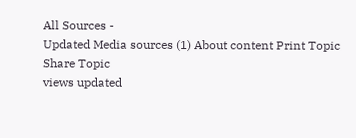All Sources -
Updated Media sources (1) About content Print Topic Share Topic
views updated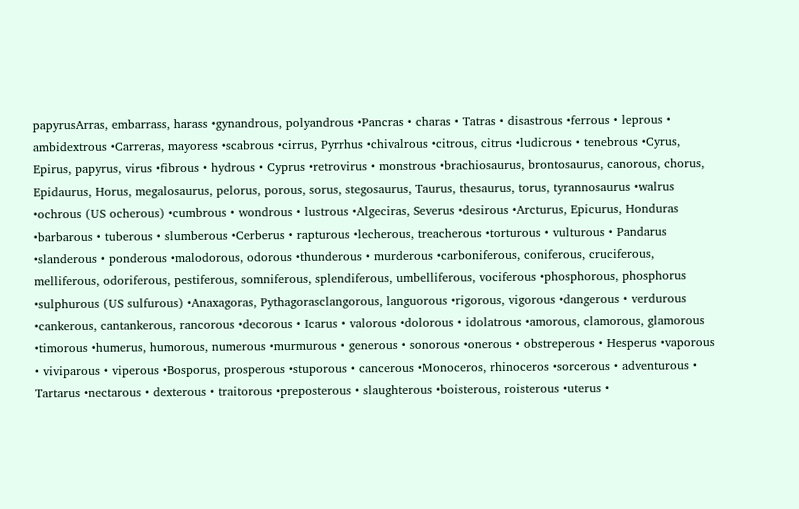papyrusArras, embarrass, harass •gynandrous, polyandrous •Pancras • charas • Tatras • disastrous •ferrous • leprous • ambidextrous •Carreras, mayoress •scabrous •cirrus, Pyrrhus •chivalrous •citrous, citrus •ludicrous • tenebrous •Cyrus, Epirus, papyrus, virus •fibrous • hydrous • Cyprus •retrovirus • monstrous •brachiosaurus, brontosaurus, canorous, chorus, Epidaurus, Horus, megalosaurus, pelorus, porous, sorus, stegosaurus, Taurus, thesaurus, torus, tyrannosaurus •walrus •ochrous (US ocherous) •cumbrous • wondrous • lustrous •Algeciras, Severus •desirous •Arcturus, Epicurus, Honduras •barbarous • tuberous • slumberous •Cerberus • rapturous •lecherous, treacherous •torturous • vulturous • Pandarus •slanderous • ponderous •malodorous, odorous •thunderous • murderous •carboniferous, coniferous, cruciferous, melliferous, odoriferous, pestiferous, somniferous, splendiferous, umbelliferous, vociferous •phosphorous, phosphorus •sulphurous (US sulfurous) •Anaxagoras, Pythagorasclangorous, languorous •rigorous, vigorous •dangerous • verdurous •cankerous, cantankerous, rancorous •decorous • Icarus • valorous •dolorous • idolatrous •amorous, clamorous, glamorous •timorous •humerus, humorous, numerous •murmurous • generous • sonorous •onerous • obstreperous • Hesperus •vaporous • viviparous • viperous •Bosporus, prosperous •stuporous • cancerous •Monoceros, rhinoceros •sorcerous • adventurous • Tartarus •nectarous • dexterous • traitorous •preposterous • slaughterous •boisterous, roisterous •uterus •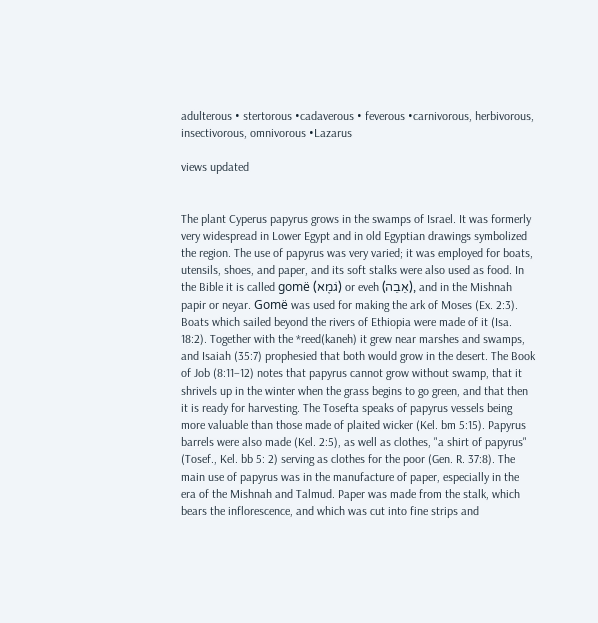adulterous • stertorous •cadaverous • feverous •carnivorous, herbivorous, insectivorous, omnivorous •Lazarus

views updated


The plant Cyperus papyrus grows in the swamps of Israel. It was formerly very widespread in Lower Egypt and in old Egyptian drawings symbolized the region. The use of papyrus was very varied; it was employed for boats, utensils, shoes, and paper, and its soft stalks were also used as food. In the Bible it is called gomë (גׂמֶא) or eveh (אֵבֵה), and in the Mishnah papir or neyar. Gomë was used for making the ark of Moses (Ex. 2:3). Boats which sailed beyond the rivers of Ethiopia were made of it (Isa. 18:2). Together with the *reed(kaneh) it grew near marshes and swamps, and Isaiah (35:7) prophesied that both would grow in the desert. The Book of Job (8:11–12) notes that papyrus cannot grow without swamp, that it shrivels up in the winter when the grass begins to go green, and that then it is ready for harvesting. The Tosefta speaks of papyrus vessels being more valuable than those made of plaited wicker (Kel. bm 5:15). Papyrus barrels were also made (Kel. 2:5), as well as clothes, "a shirt of papyrus" (Tosef., Kel. bb 5: 2) serving as clothes for the poor (Gen. R. 37:8). The main use of papyrus was in the manufacture of paper, especially in the era of the Mishnah and Talmud. Paper was made from the stalk, which bears the inflorescence, and which was cut into fine strips and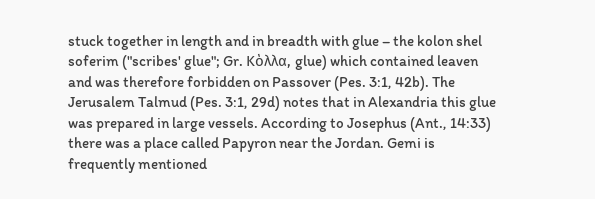stuck together in length and in breadth with glue – the kolon shel soferim ("scribes' glue"; Gr. Κὸλλα, glue) which contained leaven and was therefore forbidden on Passover (Pes. 3:1, 42b). The Jerusalem Talmud (Pes. 3:1, 29d) notes that in Alexandria this glue was prepared in large vessels. According to Josephus (Ant., 14:33) there was a place called Papyron near the Jordan. Gemi is frequently mentioned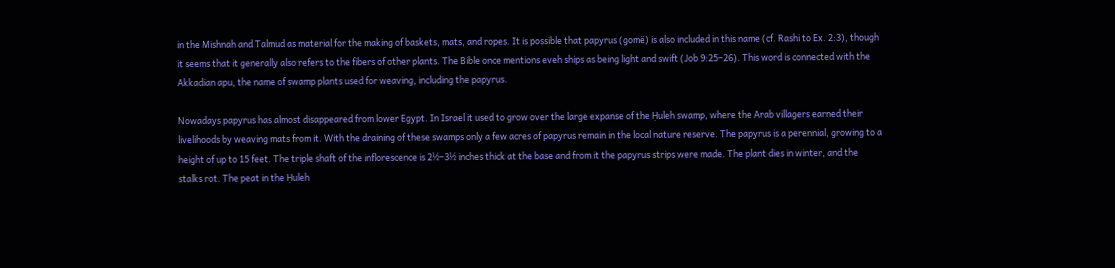in the Mishnah and Talmud as material for the making of baskets, mats, and ropes. It is possible that papyrus (gomë) is also included in this name (cf. Rashi to Ex. 2:3), though it seems that it generally also refers to the fibers of other plants. The Bible once mentions eveh ships as being light and swift (Job 9:25–26). This word is connected with the Akkadian apu, the name of swamp plants used for weaving, including the papyrus.

Nowadays papyrus has almost disappeared from lower Egypt. In Israel it used to grow over the large expanse of the Ḥuleh swamp, where the Arab villagers earned their livelihoods by weaving mats from it. With the draining of these swamps only a few acres of papyrus remain in the local nature reserve. The papyrus is a perennial, growing to a height of up to 15 feet. The triple shaft of the inflorescence is 2½–3½ inches thick at the base and from it the papyrus strips were made. The plant dies in winter, and the stalks rot. The peat in the Ḥuleh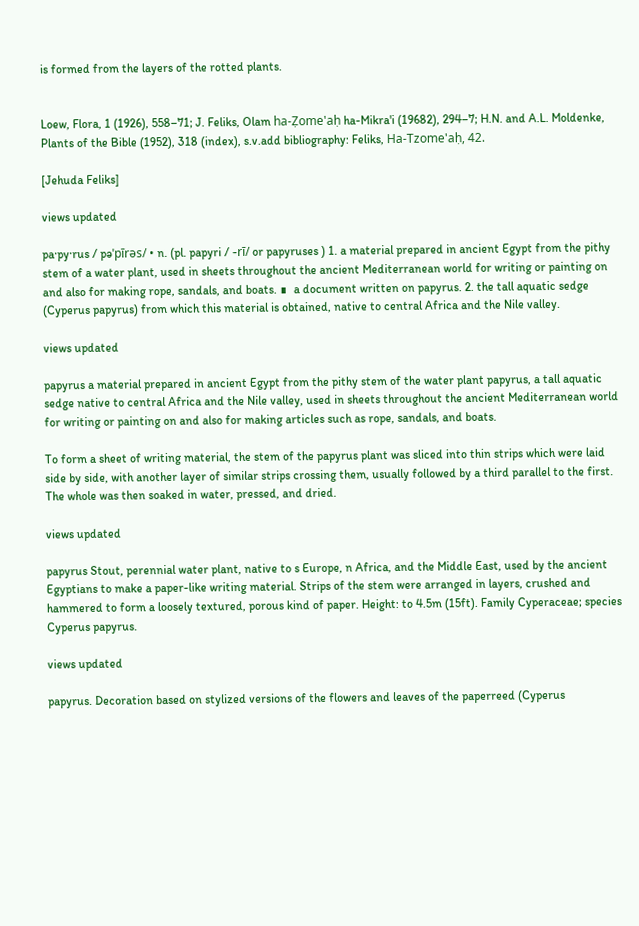is formed from the layers of the rotted plants.


Loew, Flora, 1 (1926), 558–71; J. Feliks, Olam ha-Ẓome'aḥ ha-Mikra'i (19682), 294–7; H.N. and A.L. Moldenke, Plants of the Bible (1952), 318 (index), s.v.add bibliography: Feliks, Ha-Tzome'aḥ, 42.

[Jehuda Feliks]

views updated

pa·py·rus / pəˈpīrəs/ • n. (pl. papyri / -rī/ or papyruses ) 1. a material prepared in ancient Egypt from the pithy stem of a water plant, used in sheets throughout the ancient Mediterranean world for writing or painting on and also for making rope, sandals, and boats. ∎  a document written on papyrus. 2. the tall aquatic sedge (Cyperus papyrus) from which this material is obtained, native to central Africa and the Nile valley.

views updated

papyrus a material prepared in ancient Egypt from the pithy stem of the water plant papyrus, a tall aquatic sedge native to central Africa and the Nile valley, used in sheets throughout the ancient Mediterranean world for writing or painting on and also for making articles such as rope, sandals, and boats.

To form a sheet of writing material, the stem of the papyrus plant was sliced into thin strips which were laid side by side, with another layer of similar strips crossing them, usually followed by a third parallel to the first. The whole was then soaked in water, pressed, and dried.

views updated

papyrus Stout, perennial water plant, native to s Europe, n Africa, and the Middle East, used by the ancient Egyptians to make a paper-like writing material. Strips of the stem were arranged in layers, crushed and hammered to form a loosely textured, porous kind of paper. Height: to 4.5m (15ft). Family Cyperaceae; species Cyperus papyrus.

views updated

papyrus. Decoration based on stylized versions of the flowers and leaves of the paperreed (Cyperus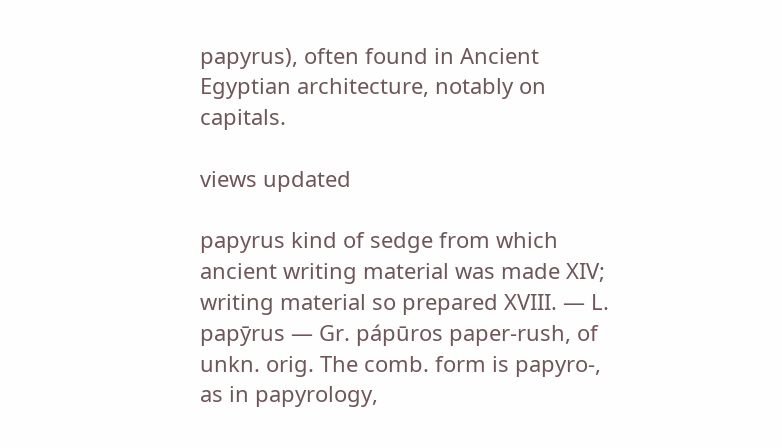papyrus), often found in Ancient Egyptian architecture, notably on capitals.

views updated

papyrus kind of sedge from which ancient writing material was made XIV; writing material so prepared XVIII. — L. papȳrus — Gr. pápūros paper-rush, of unkn. orig. The comb. form is papyro-, as in papyrology,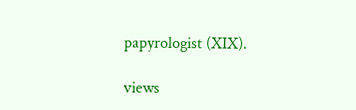papyrologist (XIX).

views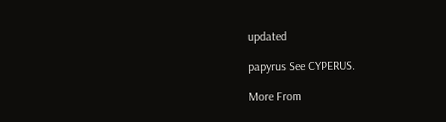updated

papyrus See CYPERUS.

More From